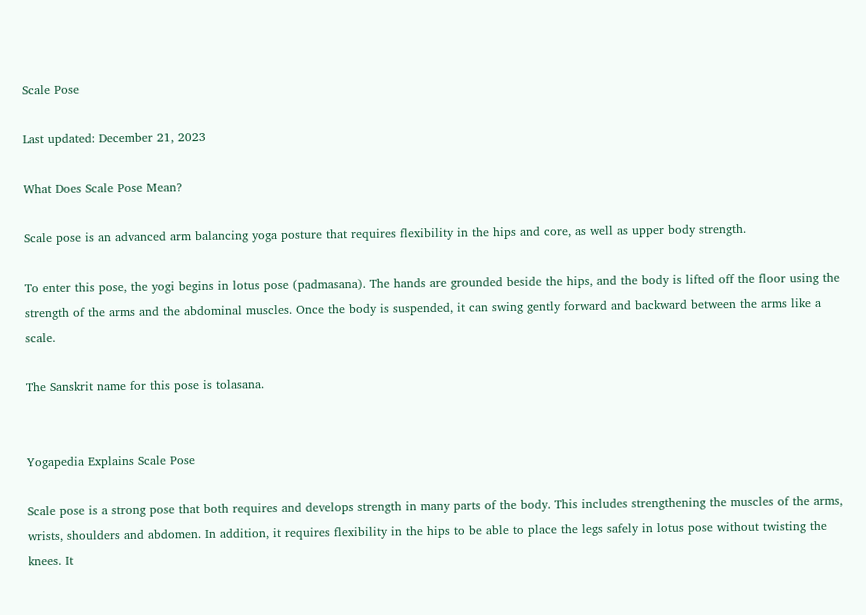Scale Pose

Last updated: December 21, 2023

What Does Scale Pose Mean?

Scale pose is an advanced arm balancing yoga posture that requires flexibility in the hips and core, as well as upper body strength.

To enter this pose, the yogi begins in lotus pose (padmasana). The hands are grounded beside the hips, and the body is lifted off the floor using the strength of the arms and the abdominal muscles. Once the body is suspended, it can swing gently forward and backward between the arms like a scale.

The Sanskrit name for this pose is tolasana.


Yogapedia Explains Scale Pose

Scale pose is a strong pose that both requires and develops strength in many parts of the body. This includes strengthening the muscles of the arms, wrists, shoulders and abdomen. In addition, it requires flexibility in the hips to be able to place the legs safely in lotus pose without twisting the knees. It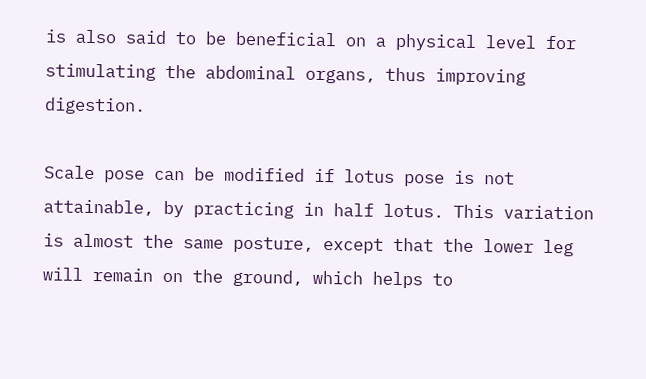is also said to be beneficial on a physical level for stimulating the abdominal organs, thus improving digestion.

Scale pose can be modified if lotus pose is not attainable, by practicing in half lotus. This variation is almost the same posture, except that the lower leg will remain on the ground, which helps to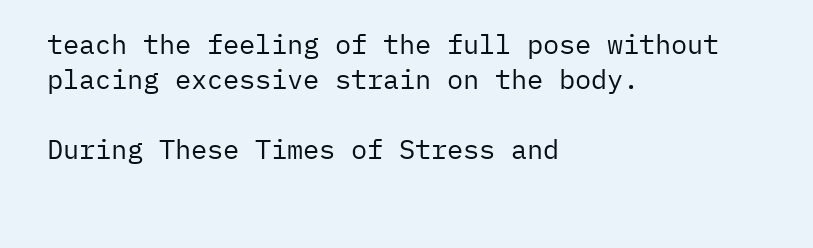teach the feeling of the full pose without placing excessive strain on the body.

During These Times of Stress and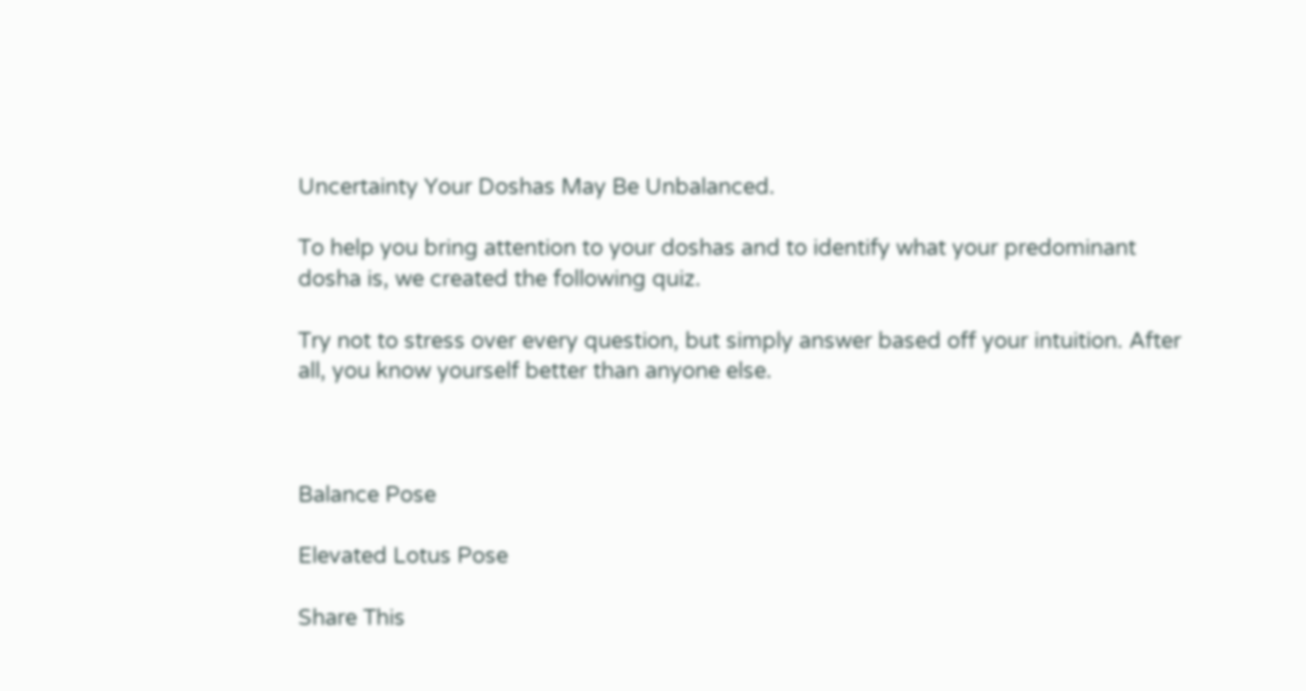Uncertainty Your Doshas May Be Unbalanced.

To help you bring attention to your doshas and to identify what your predominant dosha is, we created the following quiz.

Try not to stress over every question, but simply answer based off your intuition. After all, you know yourself better than anyone else.



Balance Pose

Elevated Lotus Pose

Share This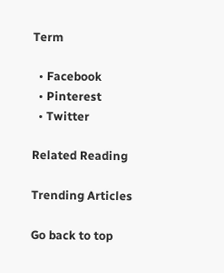Term

  • Facebook
  • Pinterest
  • Twitter

Related Reading

Trending Articles

Go back to top